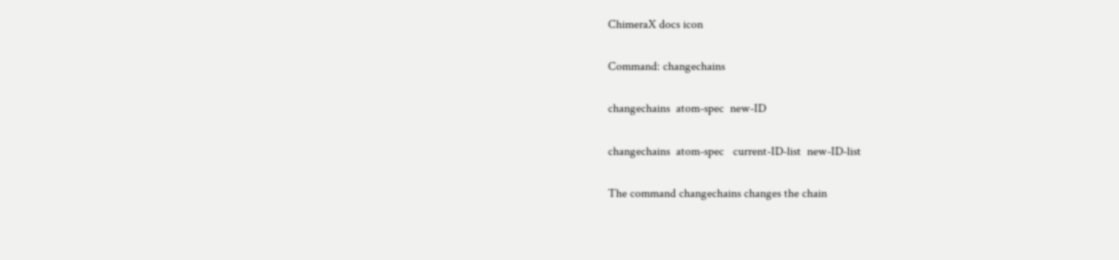ChimeraX docs icon

Command: changechains

changechains  atom-spec  new-ID

changechains  atom-spec   current-ID-list  new-ID-list

The command changechains changes the chain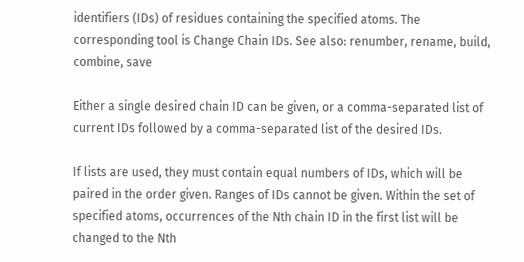identifiers (IDs) of residues containing the specified atoms. The corresponding tool is Change Chain IDs. See also: renumber, rename, build, combine, save

Either a single desired chain ID can be given, or a comma-separated list of current IDs followed by a comma-separated list of the desired IDs.

If lists are used, they must contain equal numbers of IDs, which will be paired in the order given. Ranges of IDs cannot be given. Within the set of specified atoms, occurrences of the Nth chain ID in the first list will be changed to the Nth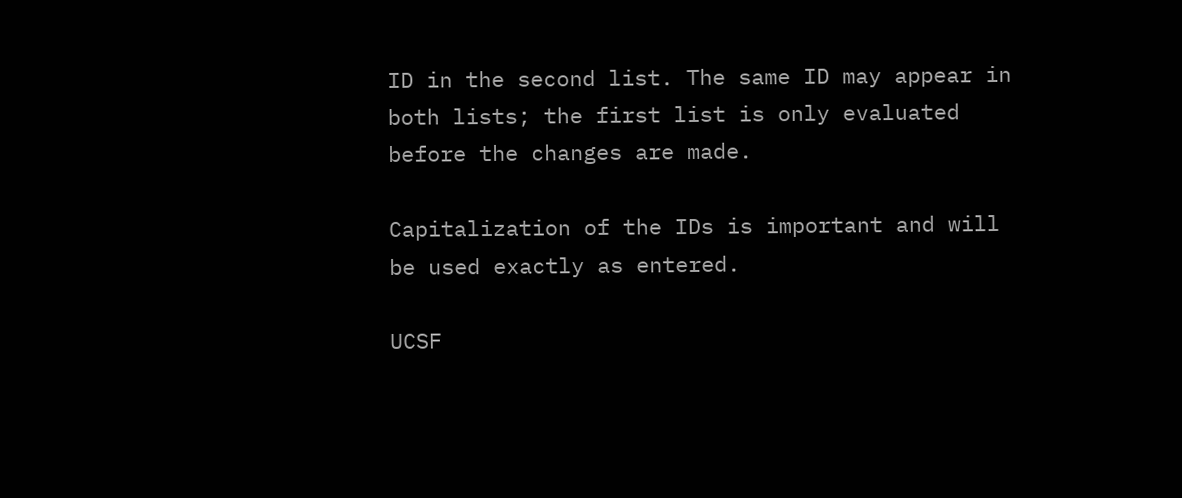ID in the second list. The same ID may appear in both lists; the first list is only evaluated before the changes are made.

Capitalization of the IDs is important and will be used exactly as entered.

UCSF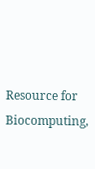Resource for Biocomputing,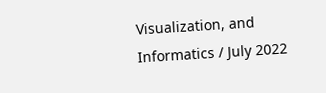Visualization, and Informatics / July 2022